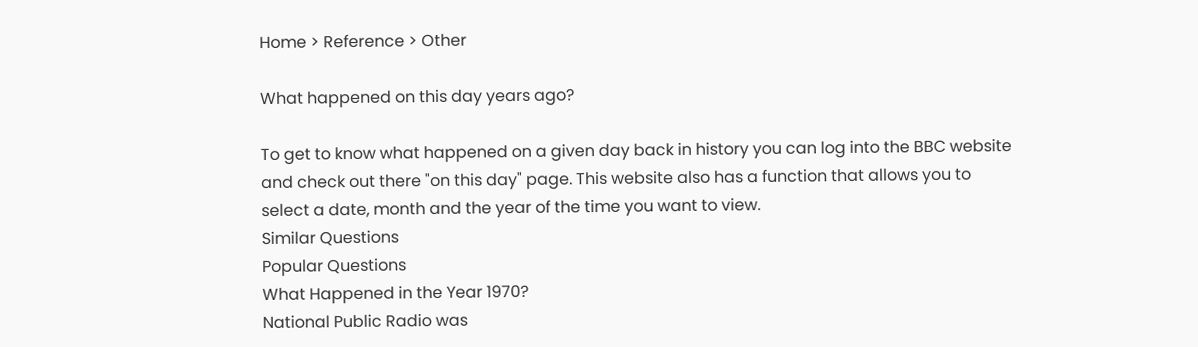Home > Reference > Other

What happened on this day years ago?

To get to know what happened on a given day back in history you can log into the BBC website and check out there "on this day" page. This website also has a function that allows you to select a date, month and the year of the time you want to view.
Similar Questions
Popular Questions
What Happened in the Year 1970?
National Public Radio was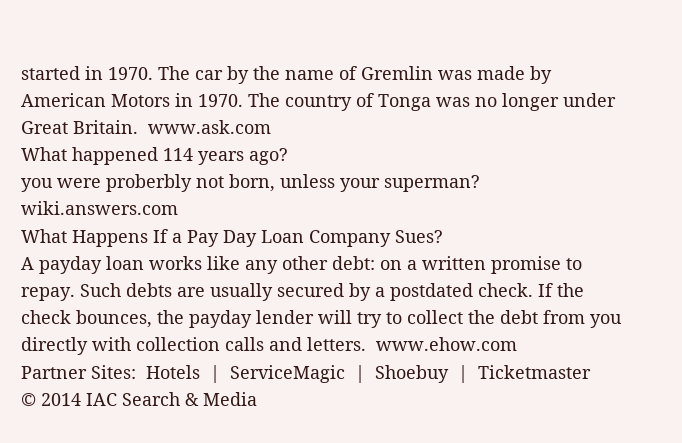started in 1970. The car by the name of Gremlin was made by American Motors in 1970. The country of Tonga was no longer under Great Britain.  www.ask.com
What happened 114 years ago?
you were proberbly not born, unless your superman?  wiki.answers.com
What Happens If a Pay Day Loan Company Sues?
A payday loan works like any other debt: on a written promise to repay. Such debts are usually secured by a postdated check. If the check bounces, the payday lender will try to collect the debt from you directly with collection calls and letters.  www.ehow.com
Partner Sites:  Hotels  |  ServiceMagic  |  Shoebuy  |  Ticketmaster
© 2014 IAC Search & Media